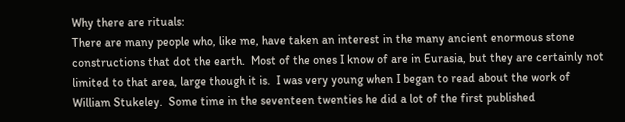Why there are rituals:
There are many people who, like me, have taken an interest in the many ancient enormous stone constructions that dot the earth.  Most of the ones I know of are in Eurasia, but they are certainly not limited to that area, large though it is.  I was very young when I began to read about the work of William Stukeley.  Some time in the seventeen twenties he did a lot of the first published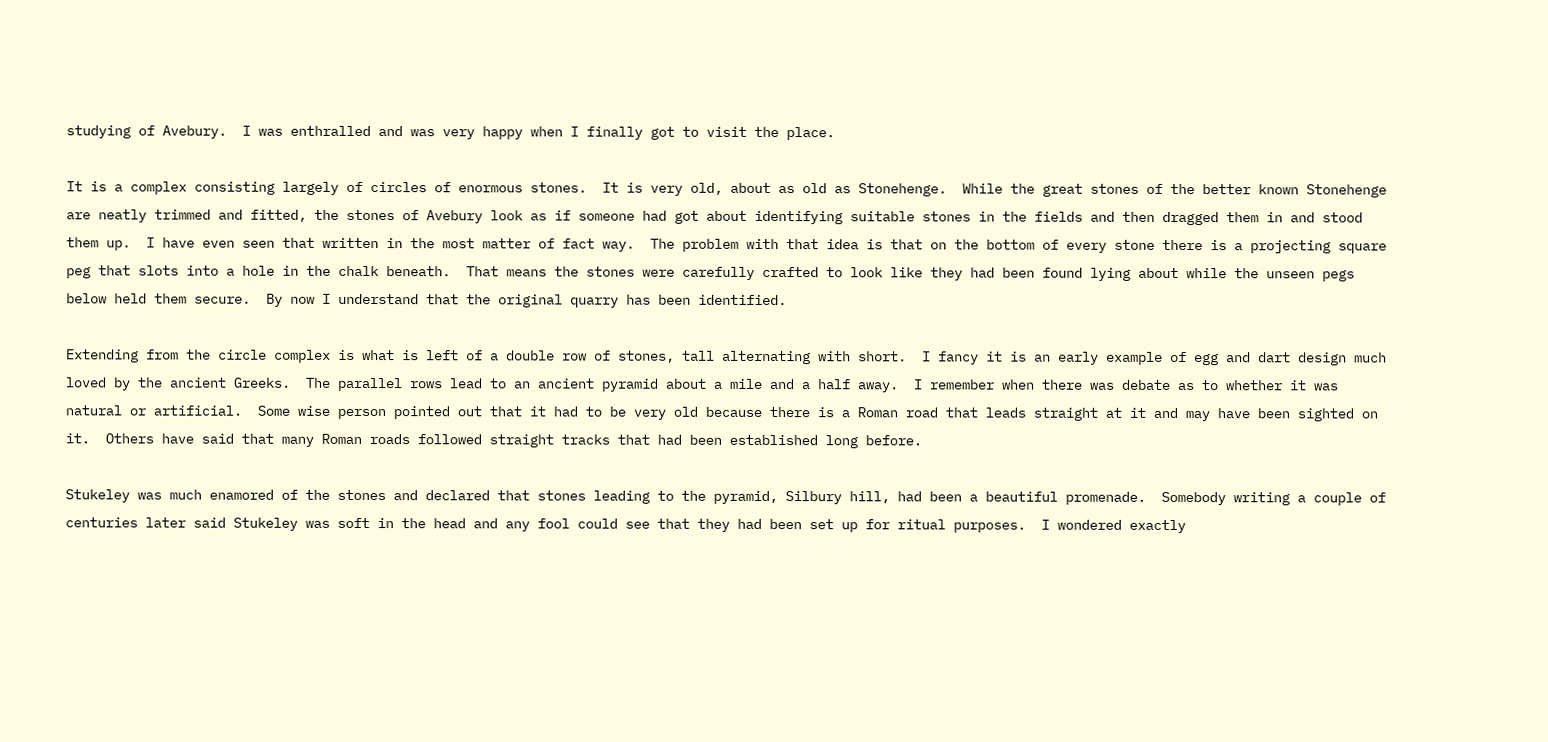studying of Avebury.  I was enthralled and was very happy when I finally got to visit the place.

It is a complex consisting largely of circles of enormous stones.  It is very old, about as old as Stonehenge.  While the great stones of the better known Stonehenge are neatly trimmed and fitted, the stones of Avebury look as if someone had got about identifying suitable stones in the fields and then dragged them in and stood them up.  I have even seen that written in the most matter of fact way.  The problem with that idea is that on the bottom of every stone there is a projecting square peg that slots into a hole in the chalk beneath.  That means the stones were carefully crafted to look like they had been found lying about while the unseen pegs below held them secure.  By now I understand that the original quarry has been identified.

Extending from the circle complex is what is left of a double row of stones, tall alternating with short.  I fancy it is an early example of egg and dart design much loved by the ancient Greeks.  The parallel rows lead to an ancient pyramid about a mile and a half away.  I remember when there was debate as to whether it was natural or artificial.  Some wise person pointed out that it had to be very old because there is a Roman road that leads straight at it and may have been sighted on it.  Others have said that many Roman roads followed straight tracks that had been established long before.

Stukeley was much enamored of the stones and declared that stones leading to the pyramid, Silbury hill, had been a beautiful promenade.  Somebody writing a couple of centuries later said Stukeley was soft in the head and any fool could see that they had been set up for ritual purposes.  I wondered exactly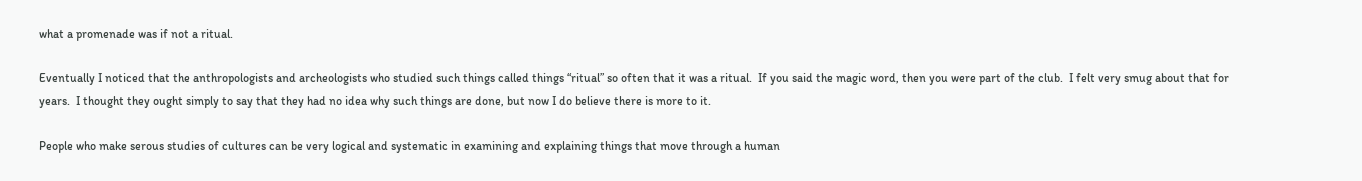what a promenade was if not a ritual.

Eventually I noticed that the anthropologists and archeologists who studied such things called things “ritual” so often that it was a ritual.  If you said the magic word, then you were part of the club.  I felt very smug about that for years.  I thought they ought simply to say that they had no idea why such things are done, but now I do believe there is more to it.

People who make serous studies of cultures can be very logical and systematic in examining and explaining things that move through a human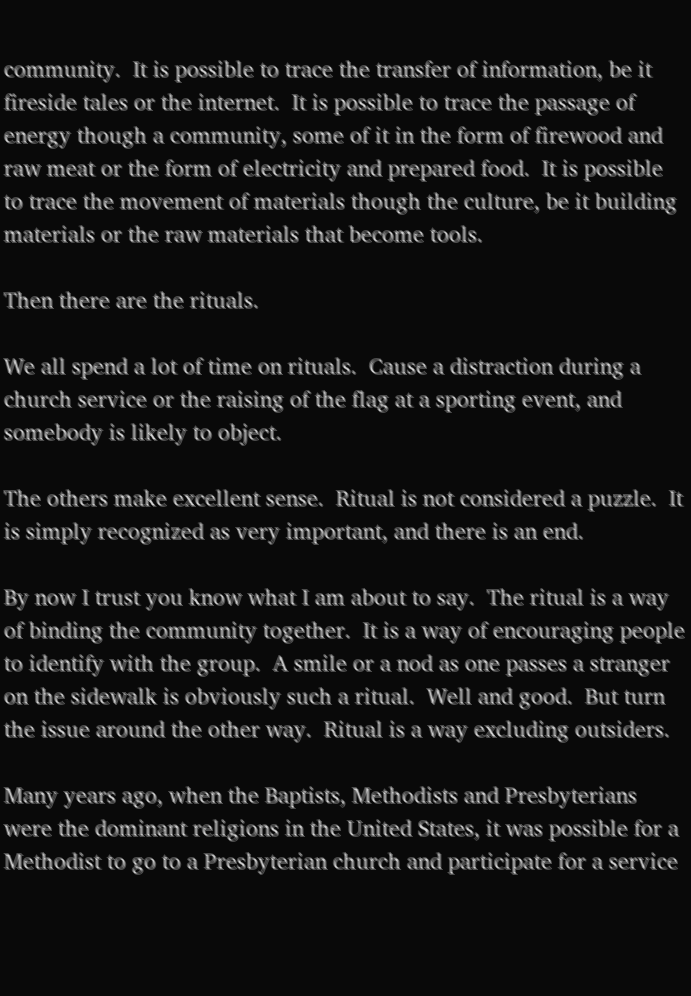community.  It is possible to trace the transfer of information, be it fireside tales or the internet.  It is possible to trace the passage of energy though a community, some of it in the form of firewood and raw meat or the form of electricity and prepared food.  It is possible to trace the movement of materials though the culture, be it building materials or the raw materials that become tools.

Then there are the rituals.

We all spend a lot of time on rituals.  Cause a distraction during a church service or the raising of the flag at a sporting event, and somebody is likely to object.

The others make excellent sense.  Ritual is not considered a puzzle.  It is simply recognized as very important, and there is an end.

By now I trust you know what I am about to say.  The ritual is a way of binding the community together.  It is a way of encouraging people to identify with the group.  A smile or a nod as one passes a stranger on the sidewalk is obviously such a ritual.  Well and good.  But turn the issue around the other way.  Ritual is a way excluding outsiders.

Many years ago, when the Baptists, Methodists and Presbyterians were the dominant religions in the United States, it was possible for a Methodist to go to a Presbyterian church and participate for a service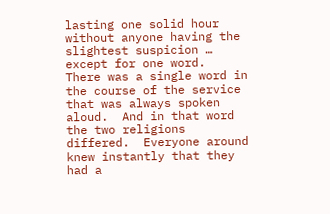lasting one solid hour without anyone having the slightest suspicion … except for one word.  There was a single word in the course of the service that was always spoken aloud.  And in that word the two religions differed.  Everyone around knew instantly that they had a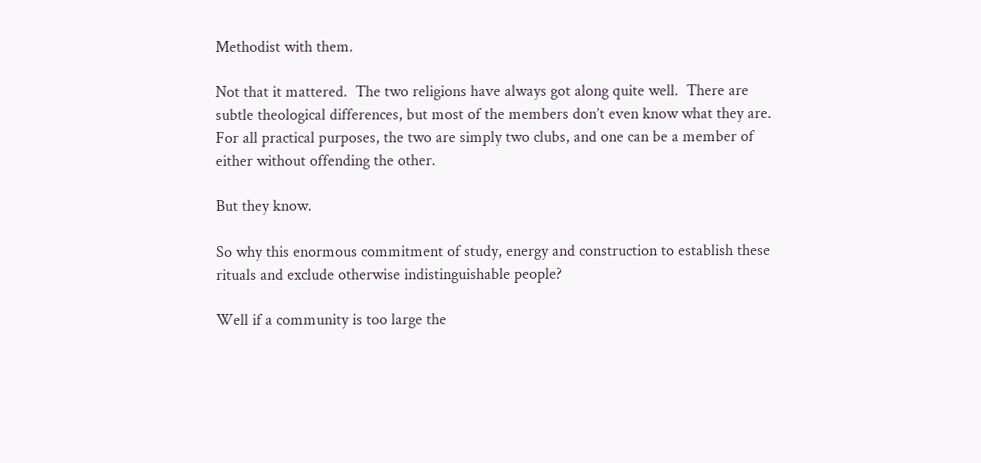Methodist with them.

Not that it mattered.  The two religions have always got along quite well.  There are subtle theological differences, but most of the members don’t even know what they are.  For all practical purposes, the two are simply two clubs, and one can be a member of either without offending the other.

But they know.

So why this enormous commitment of study, energy and construction to establish these rituals and exclude otherwise indistinguishable people?

Well if a community is too large the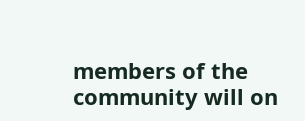members of the community will on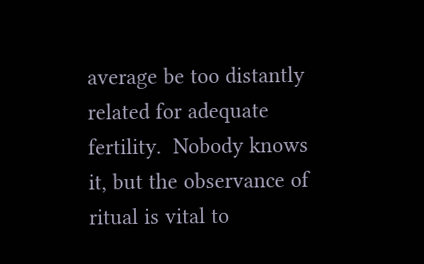average be too distantly related for adequate fertility.  Nobody knows it, but the observance of ritual is vital to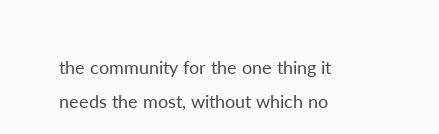the community for the one thing it needs the most, without which no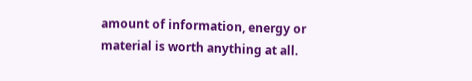amount of information, energy or material is worth anything at all.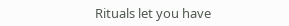Rituals let you have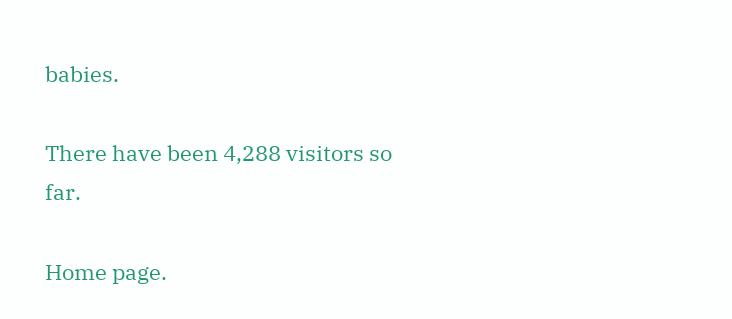babies.

There have been 4,288 visitors so far.

Home page.